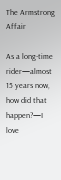The Armstrong Affair

As a long-time rider—almost 15 years now, how did that happen?—I love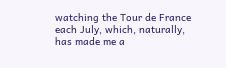watching the Tour de France each July, which, naturally, has made me a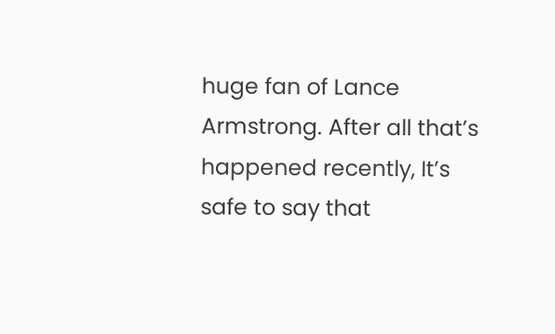huge fan of Lance Armstrong. After all that’s happened recently, It’s safe to say that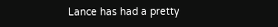Lance has had a pretty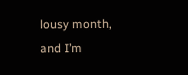lousy month, and I’m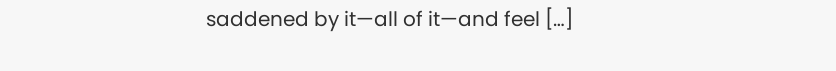saddened by it—all of it—and feel […]